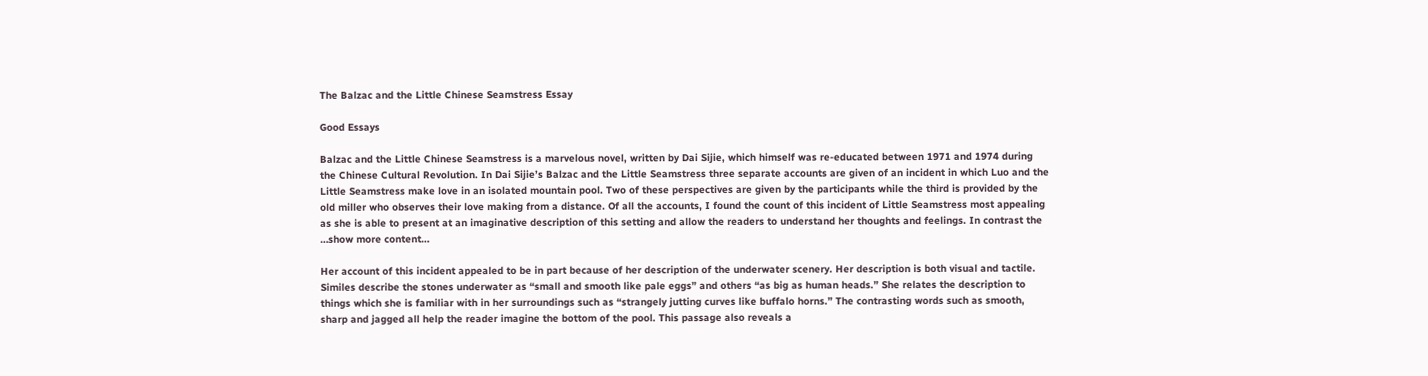The Balzac and the Little Chinese Seamstress Essay

Good Essays

Balzac and the Little Chinese Seamstress is a marvelous novel, written by Dai Sijie, which himself was re-educated between 1971 and 1974 during the Chinese Cultural Revolution. In Dai Sijie’s Balzac and the Little Seamstress three separate accounts are given of an incident in which Luo and the Little Seamstress make love in an isolated mountain pool. Two of these perspectives are given by the participants while the third is provided by the old miller who observes their love making from a distance. Of all the accounts, I found the count of this incident of Little Seamstress most appealing as she is able to present at an imaginative description of this setting and allow the readers to understand her thoughts and feelings. In contrast the …show more content…

Her account of this incident appealed to be in part because of her description of the underwater scenery. Her description is both visual and tactile. Similes describe the stones underwater as “small and smooth like pale eggs” and others “as big as human heads.” She relates the description to things which she is familiar with in her surroundings such as “strangely jutting curves like buffalo horns.” The contrasting words such as smooth, sharp and jagged all help the reader imagine the bottom of the pool. This passage also reveals a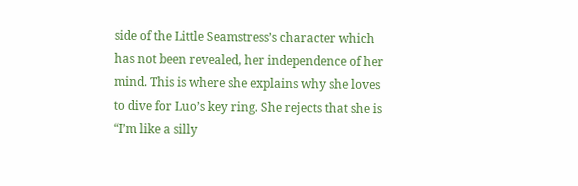side of the Little Seamstress’s character which has not been revealed, her independence of her mind. This is where she explains why she loves to dive for Luo’s key ring. She rejects that she is “I’m like a silly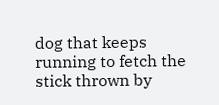dog that keeps running to fetch the stick thrown by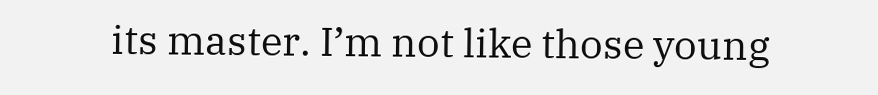its master. I’m not like those young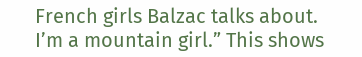French girls Balzac talks about. I’m a mountain girl.” This shows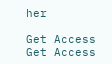her

Get Access
Get Access